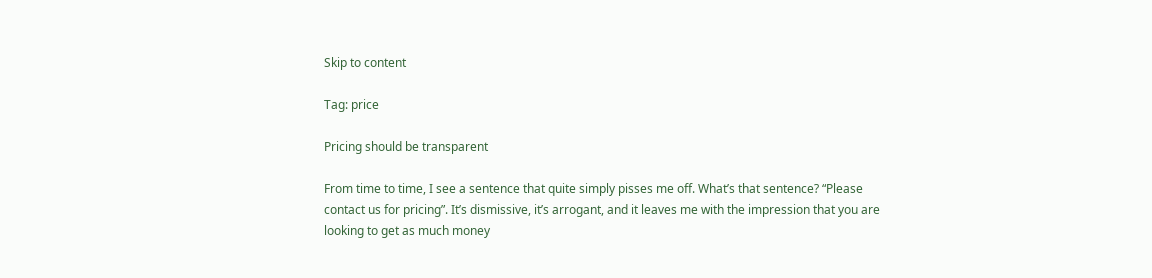Skip to content

Tag: price

Pricing should be transparent

From time to time, I see a sentence that quite simply pisses me off. What’s that sentence? “Please contact us for pricing”. It’s dismissive, it’s arrogant, and it leaves me with the impression that you are looking to get as much money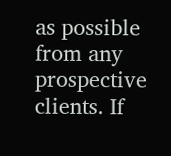as possible from any prospective clients. If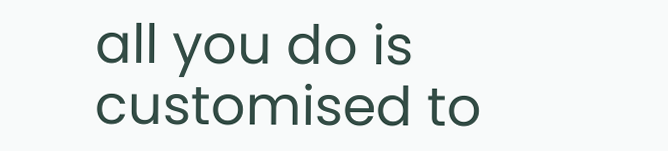all you do is customised to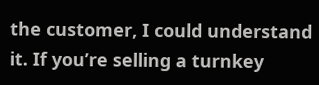the customer, I could understand it. If you’re selling a turnkey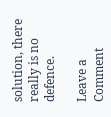solution, there really is no defence.

Leave a Comment